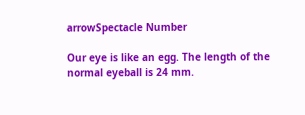arrowSpectacle Number

Our eye is like an egg. The length of the normal eyeball is 24 mm.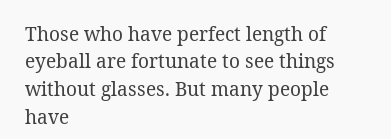Those who have perfect length of eyeball are fortunate to see things without glasses. But many people have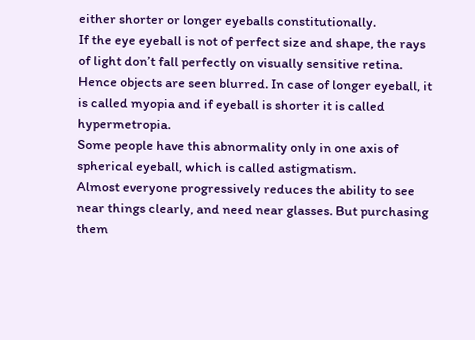either shorter or longer eyeballs constitutionally.
If the eye eyeball is not of perfect size and shape, the rays of light don’t fall perfectly on visually sensitive retina. Hence objects are seen blurred. In case of longer eyeball, it is called myopia and if eyeball is shorter it is called hypermetropia.
Some people have this abnormality only in one axis of spherical eyeball, which is called astigmatism.
Almost everyone progressively reduces the ability to see near things clearly, and need near glasses. But purchasing them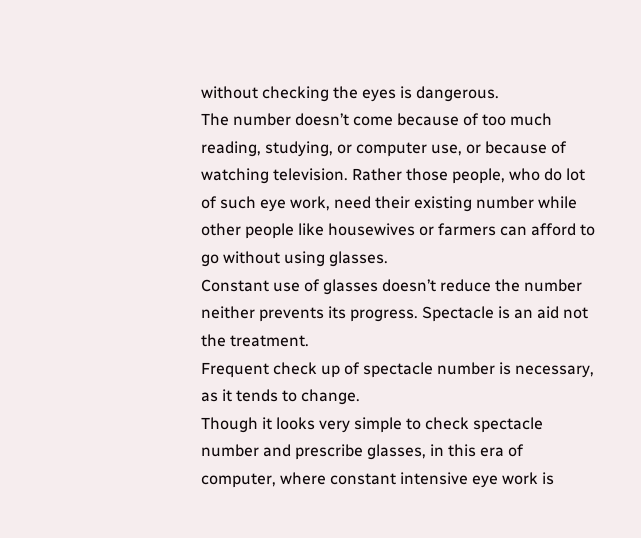without checking the eyes is dangerous.
The number doesn’t come because of too much reading, studying, or computer use, or because of watching television. Rather those people, who do lot of such eye work, need their existing number while other people like housewives or farmers can afford to go without using glasses.
Constant use of glasses doesn’t reduce the number neither prevents its progress. Spectacle is an aid not the treatment.
Frequent check up of spectacle number is necessary, as it tends to change.
Though it looks very simple to check spectacle number and prescribe glasses, in this era of computer, where constant intensive eye work is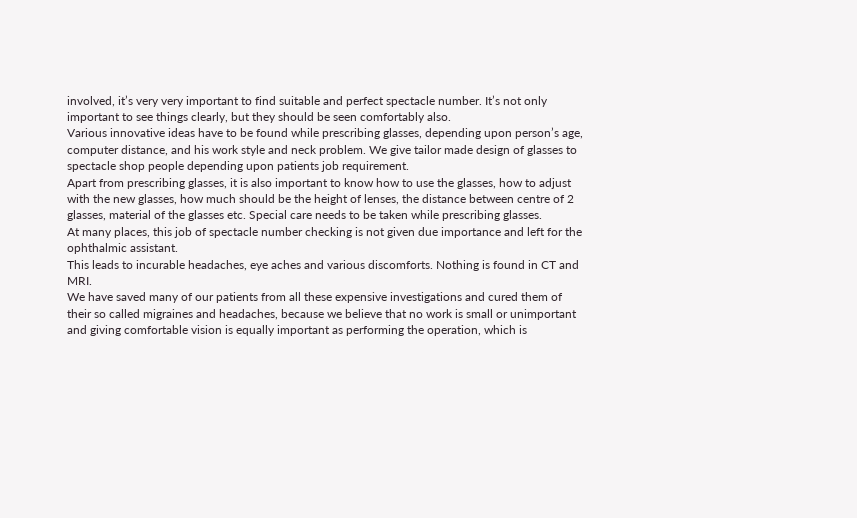involved, it’s very very important to find suitable and perfect spectacle number. It’s not only important to see things clearly, but they should be seen comfortably also.
Various innovative ideas have to be found while prescribing glasses, depending upon person’s age, computer distance, and his work style and neck problem. We give tailor made design of glasses to spectacle shop people depending upon patients job requirement.
Apart from prescribing glasses, it is also important to know how to use the glasses, how to adjust with the new glasses, how much should be the height of lenses, the distance between centre of 2 glasses, material of the glasses etc. Special care needs to be taken while prescribing glasses.
At many places, this job of spectacle number checking is not given due importance and left for the ophthalmic assistant.
This leads to incurable headaches, eye aches and various discomforts. Nothing is found in CT and MRI.
We have saved many of our patients from all these expensive investigations and cured them of their so called migraines and headaches, because we believe that no work is small or unimportant and giving comfortable vision is equally important as performing the operation, which is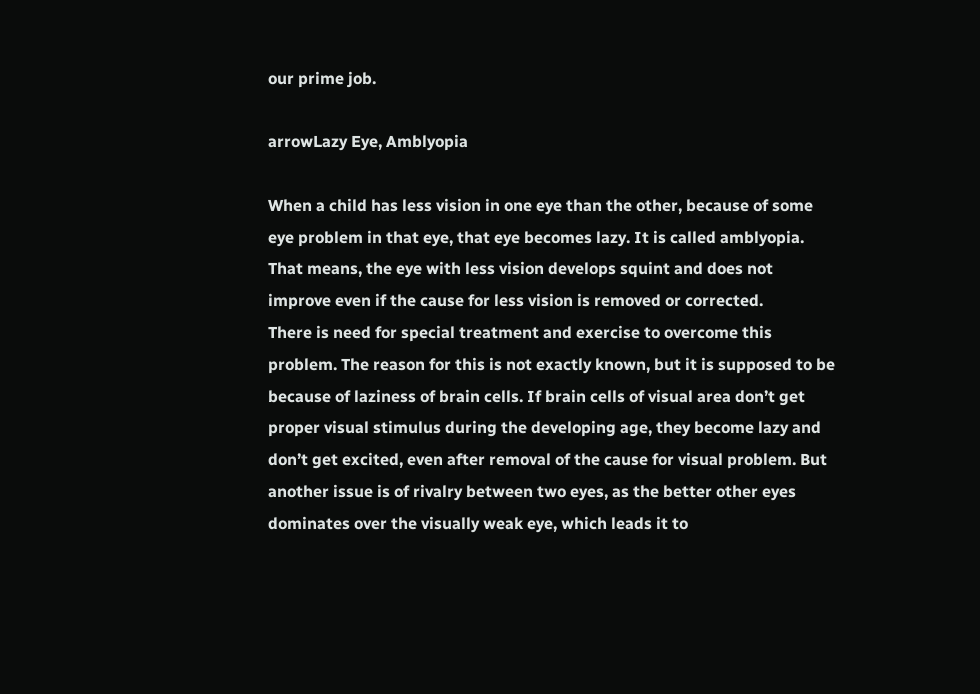our prime job.

arrowLazy Eye, Amblyopia

When a child has less vision in one eye than the other, because of some eye problem in that eye, that eye becomes lazy. It is called amblyopia. That means, the eye with less vision develops squint and does not improve even if the cause for less vision is removed or corrected.
There is need for special treatment and exercise to overcome this problem. The reason for this is not exactly known, but it is supposed to be because of laziness of brain cells. If brain cells of visual area don’t get proper visual stimulus during the developing age, they become lazy and don’t get excited, even after removal of the cause for visual problem. But another issue is of rivalry between two eyes, as the better other eyes dominates over the visually weak eye, which leads it to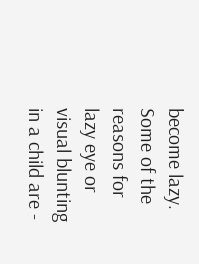become lazy.
Some of the reasons for lazy eye or visual blunting in a child are -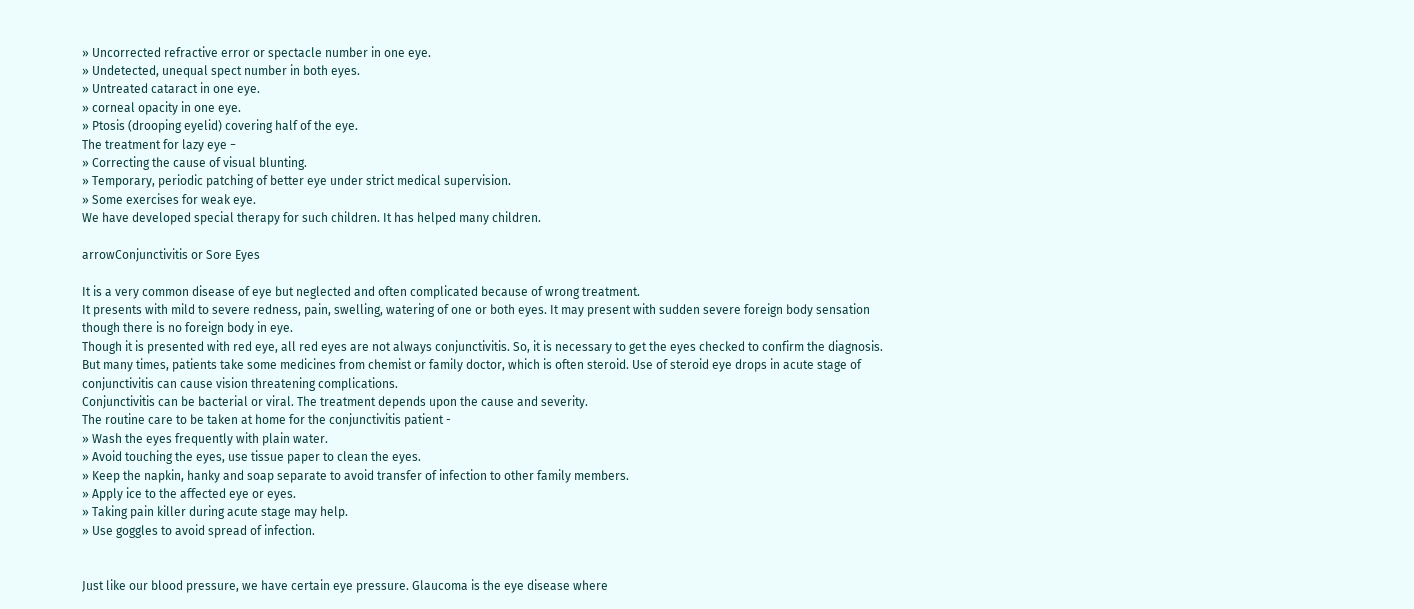» Uncorrected refractive error or spectacle number in one eye.
» Undetected, unequal spect number in both eyes.
» Untreated cataract in one eye.
» corneal opacity in one eye.
» Ptosis (drooping eyelid) covering half of the eye.
The treatment for lazy eye −
» Correcting the cause of visual blunting.
» Temporary, periodic patching of better eye under strict medical supervision.
» Some exercises for weak eye.
We have developed special therapy for such children. It has helped many children.

arrowConjunctivitis or Sore Eyes

It is a very common disease of eye but neglected and often complicated because of wrong treatment.
It presents with mild to severe redness, pain, swelling, watering of one or both eyes. It may present with sudden severe foreign body sensation though there is no foreign body in eye.
Though it is presented with red eye, all red eyes are not always conjunctivitis. So, it is necessary to get the eyes checked to confirm the diagnosis.
But many times, patients take some medicines from chemist or family doctor, which is often steroid. Use of steroid eye drops in acute stage of conjunctivitis can cause vision threatening complications.
Conjunctivitis can be bacterial or viral. The treatment depends upon the cause and severity.
The routine care to be taken at home for the conjunctivitis patient -
» Wash the eyes frequently with plain water.
» Avoid touching the eyes, use tissue paper to clean the eyes.
» Keep the napkin, hanky and soap separate to avoid transfer of infection to other family members.
» Apply ice to the affected eye or eyes.
» Taking pain killer during acute stage may help.
» Use goggles to avoid spread of infection.


Just like our blood pressure, we have certain eye pressure. Glaucoma is the eye disease where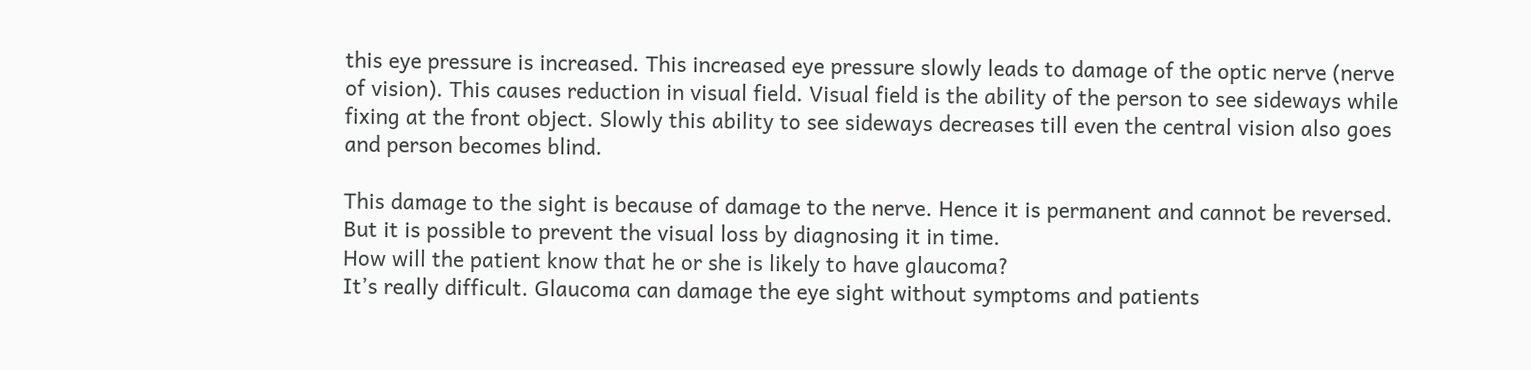this eye pressure is increased. This increased eye pressure slowly leads to damage of the optic nerve (nerve of vision). This causes reduction in visual field. Visual field is the ability of the person to see sideways while fixing at the front object. Slowly this ability to see sideways decreases till even the central vision also goes and person becomes blind.

This damage to the sight is because of damage to the nerve. Hence it is permanent and cannot be reversed. But it is possible to prevent the visual loss by diagnosing it in time.
How will the patient know that he or she is likely to have glaucoma?
It’s really difficult. Glaucoma can damage the eye sight without symptoms and patients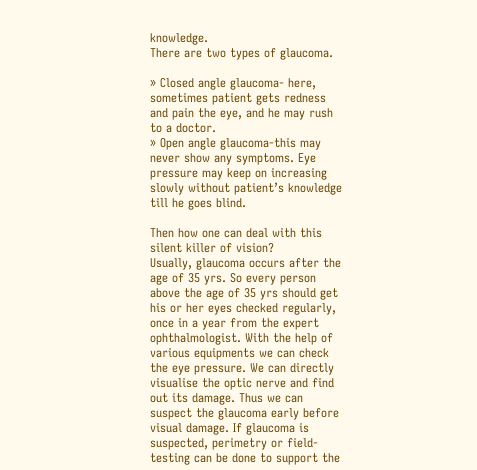knowledge.
There are two types of glaucoma.

» Closed angle glaucoma- here, sometimes patient gets redness and pain the eye, and he may rush to a doctor.
» Open angle glaucoma-this may never show any symptoms. Eye pressure may keep on increasing slowly without patient’s knowledge till he goes blind.

Then how one can deal with this silent killer of vision?
Usually, glaucoma occurs after the age of 35 yrs. So every person above the age of 35 yrs should get his or her eyes checked regularly, once in a year from the expert ophthalmologist. With the help of various equipments we can check the eye pressure. We can directly visualise the optic nerve and find out its damage. Thus we can suspect the glaucoma early before visual damage. If glaucoma is suspected, perimetry or field-testing can be done to support the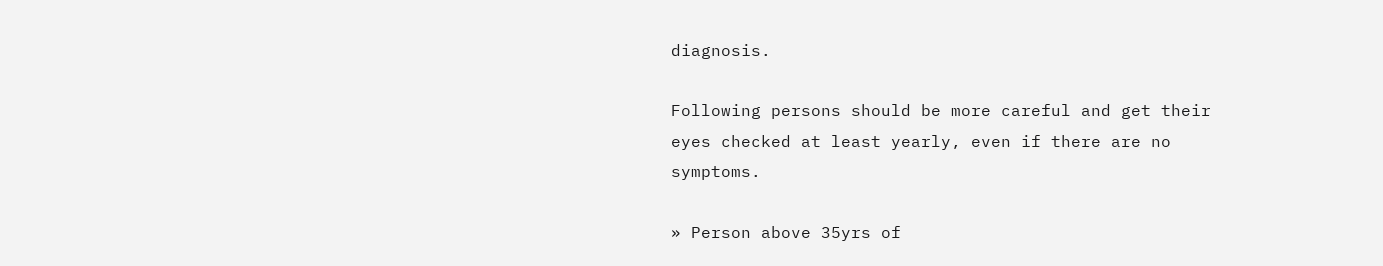diagnosis.

Following persons should be more careful and get their eyes checked at least yearly, even if there are no symptoms.

» Person above 35yrs of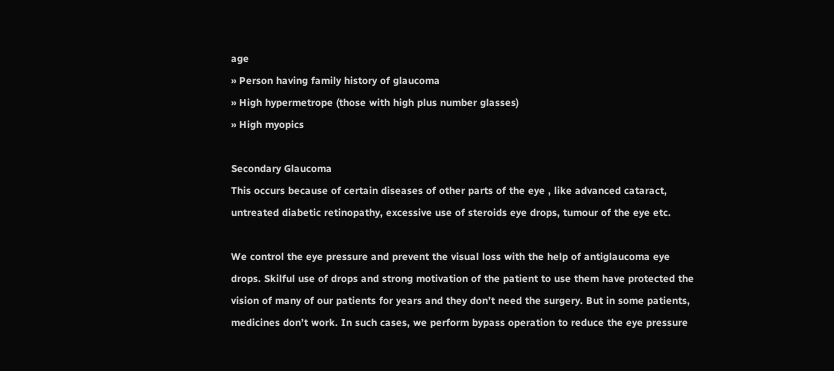age
» Person having family history of glaucoma
» High hypermetrope (those with high plus number glasses)
» High myopics

Secondary Glaucoma
This occurs because of certain diseases of other parts of the eye , like advanced cataract, untreated diabetic retinopathy, excessive use of steroids eye drops, tumour of the eye etc.

We control the eye pressure and prevent the visual loss with the help of antiglaucoma eye drops. Skilful use of drops and strong motivation of the patient to use them have protected the vision of many of our patients for years and they don’t need the surgery. But in some patients, medicines don’t work. In such cases, we perform bypass operation to reduce the eye pressure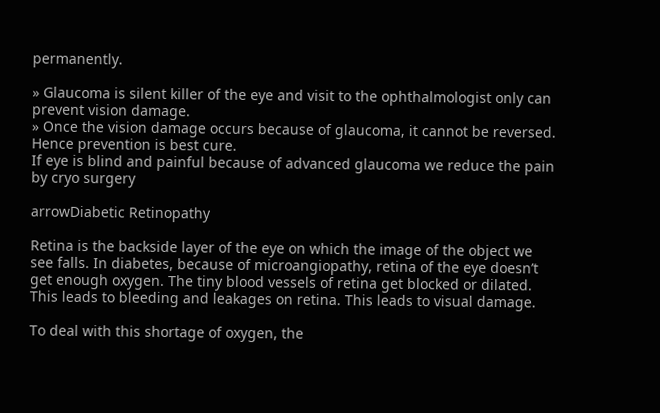permanently.

» Glaucoma is silent killer of the eye and visit to the ophthalmologist only can prevent vision damage.
» Once the vision damage occurs because of glaucoma, it cannot be reversed. Hence prevention is best cure.
If eye is blind and painful because of advanced glaucoma we reduce the pain by cryo surgery

arrowDiabetic Retinopathy

Retina is the backside layer of the eye on which the image of the object we see falls. In diabetes, because of microangiopathy, retina of the eye doesn’t get enough oxygen. The tiny blood vessels of retina get blocked or dilated. This leads to bleeding and leakages on retina. This leads to visual damage.

To deal with this shortage of oxygen, the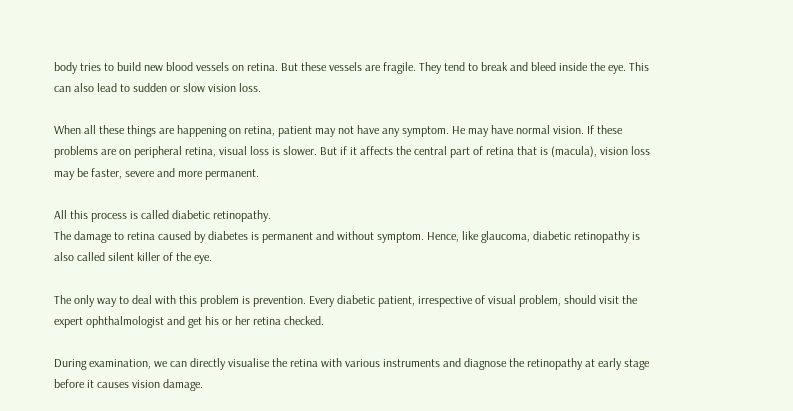body tries to build new blood vessels on retina. But these vessels are fragile. They tend to break and bleed inside the eye. This can also lead to sudden or slow vision loss.

When all these things are happening on retina, patient may not have any symptom. He may have normal vision. If these problems are on peripheral retina, visual loss is slower. But if it affects the central part of retina that is (macula), vision loss may be faster, severe and more permanent.

All this process is called diabetic retinopathy.
The damage to retina caused by diabetes is permanent and without symptom. Hence, like glaucoma, diabetic retinopathy is also called silent killer of the eye.

The only way to deal with this problem is prevention. Every diabetic patient, irrespective of visual problem, should visit the expert ophthalmologist and get his or her retina checked.

During examination, we can directly visualise the retina with various instruments and diagnose the retinopathy at early stage before it causes vision damage.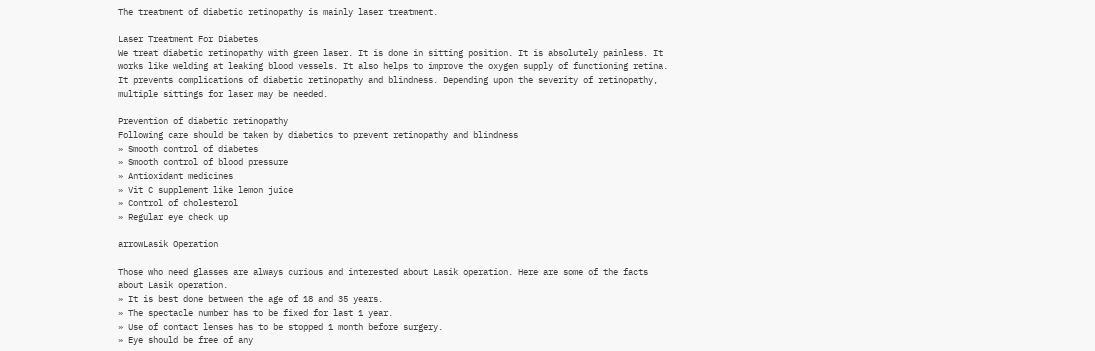The treatment of diabetic retinopathy is mainly laser treatment.

Laser Treatment For Diabetes
We treat diabetic retinopathy with green laser. It is done in sitting position. It is absolutely painless. It works like welding at leaking blood vessels. It also helps to improve the oxygen supply of functioning retina. It prevents complications of diabetic retinopathy and blindness. Depending upon the severity of retinopathy, multiple sittings for laser may be needed.

Prevention of diabetic retinopathy
Following care should be taken by diabetics to prevent retinopathy and blindness
» Smooth control of diabetes
» Smooth control of blood pressure
» Antioxidant medicines
» Vit C supplement like lemon juice
» Control of cholesterol
» Regular eye check up

arrowLasik Operation

Those who need glasses are always curious and interested about Lasik operation. Here are some of the facts about Lasik operation.
» It is best done between the age of 18 and 35 years.
» The spectacle number has to be fixed for last 1 year.
» Use of contact lenses has to be stopped 1 month before surgery.
» Eye should be free of any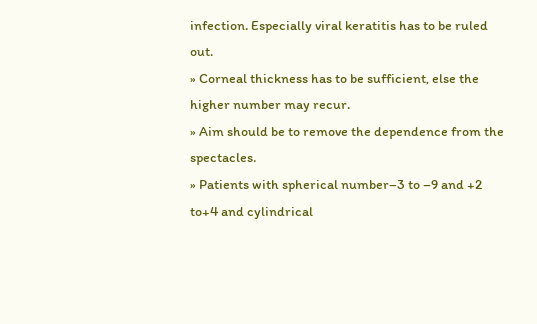infection. Especially viral keratitis has to be ruled out.
» Corneal thickness has to be sufficient, else the higher number may recur.
» Aim should be to remove the dependence from the spectacles.
» Patients with spherical number–3 to –9 and +2 to+4 and cylindrical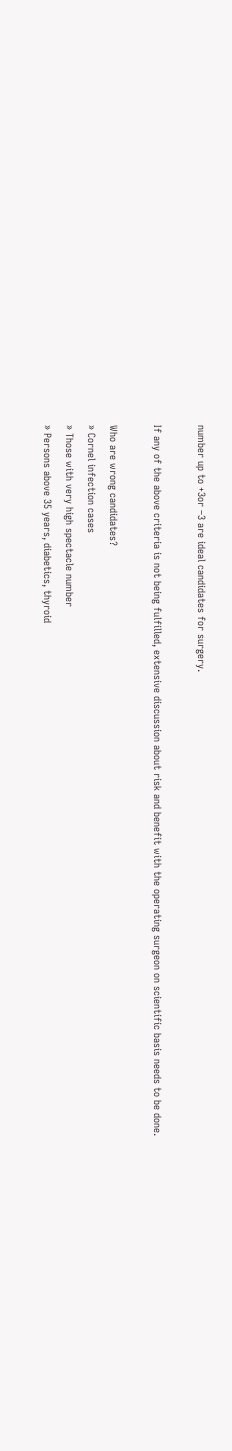number up to +3or –3 are ideal candidates for surgery.

If any of the above criteria is not being fulfilled, extensive discussion about risk and benefit with the operating surgeon on scientific basis needs to be done.

Who are wrong candidates?
» Cornel infection cases
» Those with very high spectacle number
» Persons above 35 years, diabetics, thyroid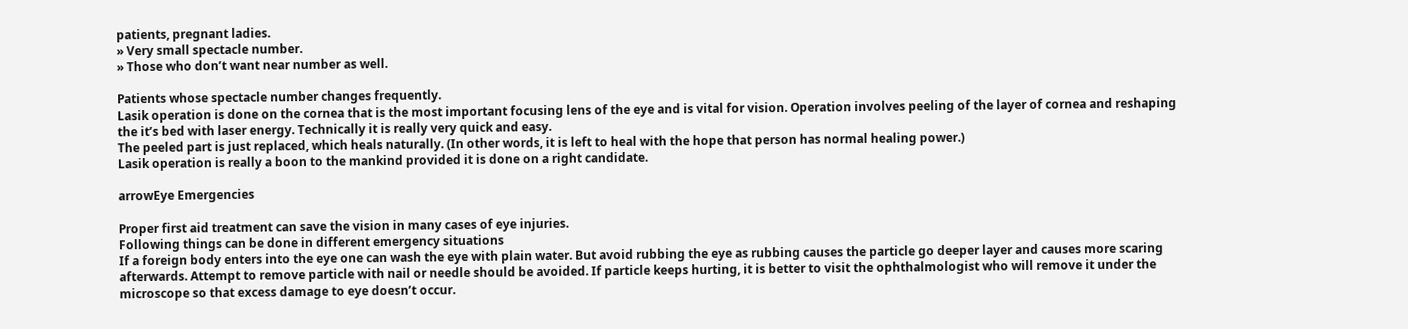patients, pregnant ladies.
» Very small spectacle number.
» Those who don’t want near number as well.

Patients whose spectacle number changes frequently.
Lasik operation is done on the cornea that is the most important focusing lens of the eye and is vital for vision. Operation involves peeling of the layer of cornea and reshaping the it’s bed with laser energy. Technically it is really very quick and easy.
The peeled part is just replaced, which heals naturally. (In other words, it is left to heal with the hope that person has normal healing power.)
Lasik operation is really a boon to the mankind provided it is done on a right candidate.

arrowEye Emergencies

Proper first aid treatment can save the vision in many cases of eye injuries.
Following things can be done in different emergency situations
If a foreign body enters into the eye one can wash the eye with plain water. But avoid rubbing the eye as rubbing causes the particle go deeper layer and causes more scaring afterwards. Attempt to remove particle with nail or needle should be avoided. If particle keeps hurting, it is better to visit the ophthalmologist who will remove it under the microscope so that excess damage to eye doesn’t occur.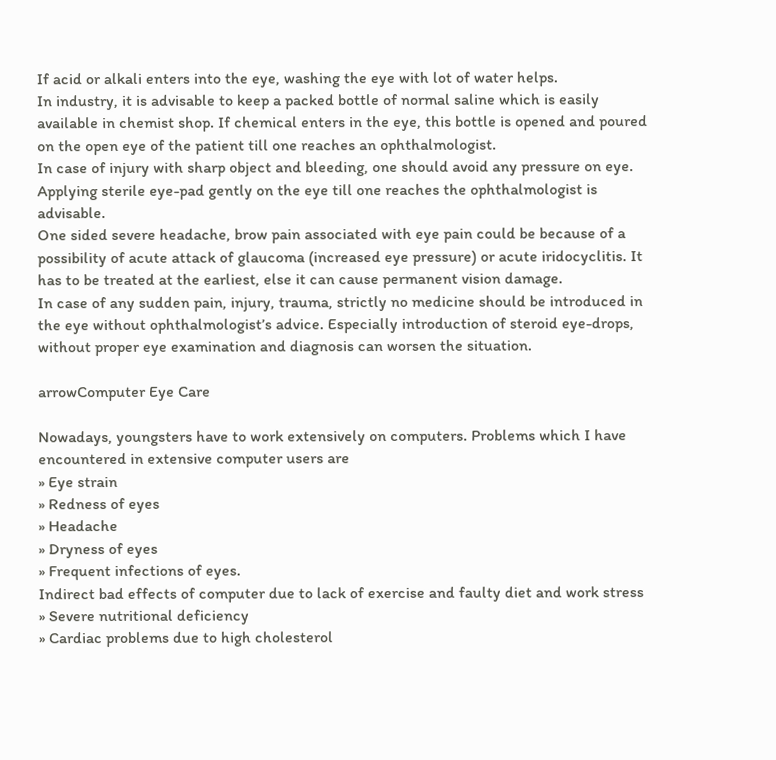If acid or alkali enters into the eye, washing the eye with lot of water helps.
In industry, it is advisable to keep a packed bottle of normal saline which is easily available in chemist shop. If chemical enters in the eye, this bottle is opened and poured on the open eye of the patient till one reaches an ophthalmologist.
In case of injury with sharp object and bleeding, one should avoid any pressure on eye. Applying sterile eye-pad gently on the eye till one reaches the ophthalmologist is advisable.
One sided severe headache, brow pain associated with eye pain could be because of a possibility of acute attack of glaucoma (increased eye pressure) or acute iridocyclitis. It has to be treated at the earliest, else it can cause permanent vision damage.
In case of any sudden pain, injury, trauma, strictly no medicine should be introduced in the eye without ophthalmologist’s advice. Especially introduction of steroid eye-drops, without proper eye examination and diagnosis can worsen the situation.

arrowComputer Eye Care

Nowadays, youngsters have to work extensively on computers. Problems which I have encountered in extensive computer users are
» Eye strain
» Redness of eyes
» Headache
» Dryness of eyes
» Frequent infections of eyes.
Indirect bad effects of computer due to lack of exercise and faulty diet and work stress
» Severe nutritional deficiency
» Cardiac problems due to high cholesterol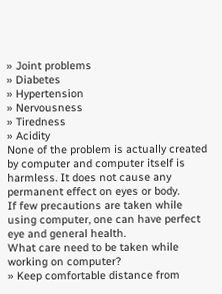» Joint problems
» Diabetes
» Hypertension
» Nervousness
» Tiredness
» Acidity
None of the problem is actually created by computer and computer itself is harmless. It does not cause any permanent effect on eyes or body.
If few precautions are taken while using computer, one can have perfect eye and general health.
What care need to be taken while working on computer?
» Keep comfortable distance from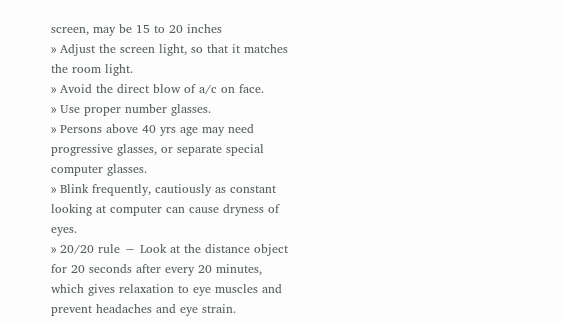screen, may be 15 to 20 inches
» Adjust the screen light, so that it matches the room light.
» Avoid the direct blow of a/c on face.
» Use proper number glasses.
» Persons above 40 yrs age may need progressive glasses, or separate special computer glasses.
» Blink frequently, cautiously as constant looking at computer can cause dryness of eyes.
» 20/20 rule − Look at the distance object for 20 seconds after every 20 minutes, which gives relaxation to eye muscles and prevent headaches and eye strain.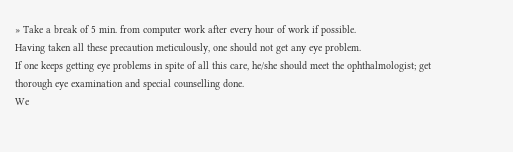» Take a break of 5 min. from computer work after every hour of work if possible.
Having taken all these precaution meticulously, one should not get any eye problem.
If one keeps getting eye problems in spite of all this care, he/she should meet the ophthalmologist; get thorough eye examination and special counselling done.
We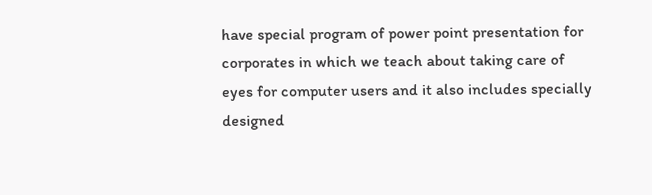have special program of power point presentation for corporates in which we teach about taking care of eyes for computer users and it also includes specially designed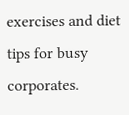exercises and diet tips for busy corporates.